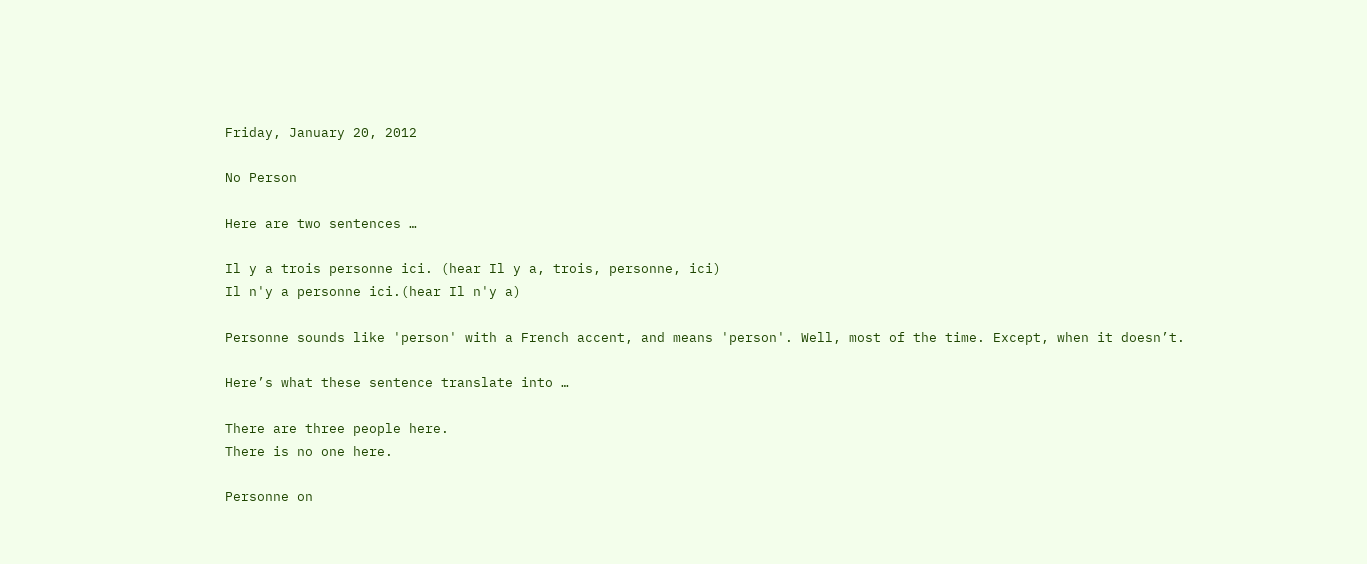Friday, January 20, 2012

No Person

Here are two sentences …

Il y a trois personne ici. (hear Il y a, trois, personne, ici)
Il n'y a personne ici.(hear Il n'y a)

Personne sounds like 'person' with a French accent, and means 'person'. Well, most of the time. Except, when it doesn’t.

Here’s what these sentence translate into …

There are three people here.
There is no one here.

Personne on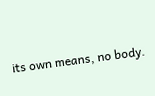its own means, no body.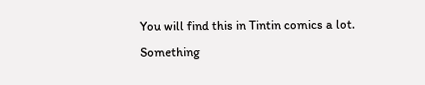You will find this in Tintin comics a lot. Something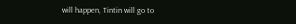will happen, Tintin will go to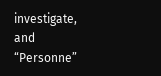investigate, and “Personne”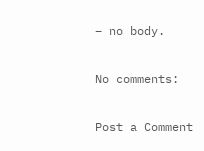– no body.

No comments:

Post a Comment